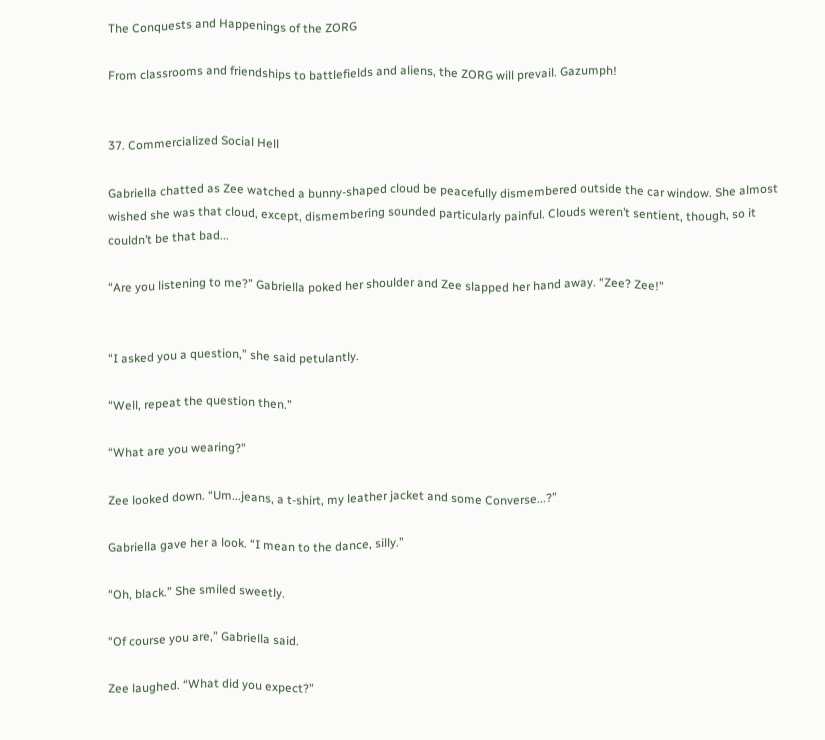The Conquests and Happenings of the ZORG

From classrooms and friendships to battlefields and aliens, the ZORG will prevail. Gazumph!


37. Commercialized Social Hell

Gabriella chatted as Zee watched a bunny-shaped cloud be peacefully dismembered outside the car window. She almost wished she was that cloud, except, dismembering sounded particularly painful. Clouds weren’t sentient, though, so it couldn’t be that bad...

“Are you listening to me?” Gabriella poked her shoulder and Zee slapped her hand away. “Zee? Zee!”


“I asked you a question,” she said petulantly.

“Well, repeat the question then.”

“What are you wearing?”

Zee looked down. “Um...jeans, a t-shirt, my leather jacket and some Converse...?”

Gabriella gave her a look. “I mean to the dance, silly.”

“Oh, black.” She smiled sweetly.

“Of course you are,” Gabriella said.

Zee laughed. “What did you expect?”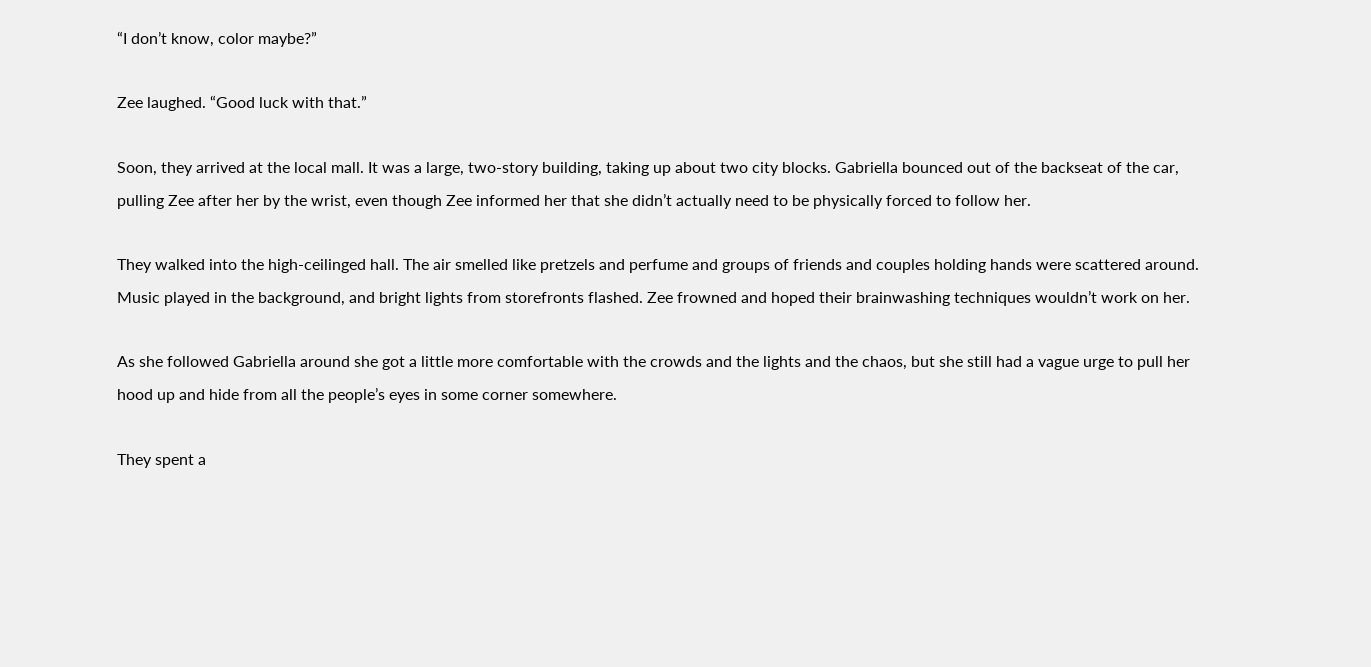“I don’t know, color maybe?”

Zee laughed. “Good luck with that.”

Soon, they arrived at the local mall. It was a large, two-story building, taking up about two city blocks. Gabriella bounced out of the backseat of the car, pulling Zee after her by the wrist, even though Zee informed her that she didn’t actually need to be physically forced to follow her.

They walked into the high-ceilinged hall. The air smelled like pretzels and perfume and groups of friends and couples holding hands were scattered around. Music played in the background, and bright lights from storefronts flashed. Zee frowned and hoped their brainwashing techniques wouldn’t work on her.

As she followed Gabriella around she got a little more comfortable with the crowds and the lights and the chaos, but she still had a vague urge to pull her hood up and hide from all the people’s eyes in some corner somewhere.

They spent a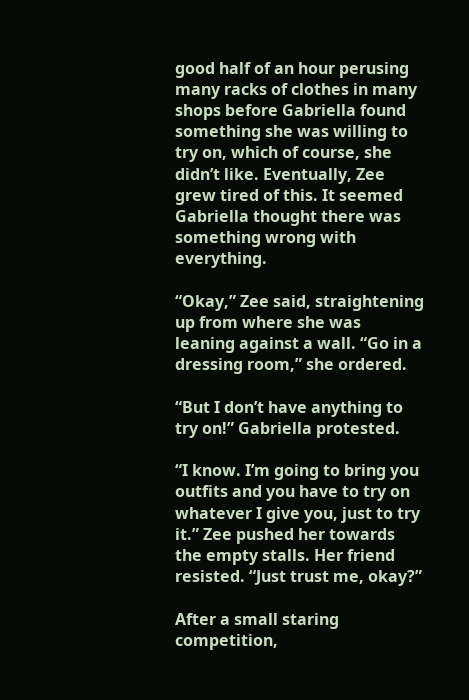good half of an hour perusing many racks of clothes in many shops before Gabriella found something she was willing to try on, which of course, she didn’t like. Eventually, Zee grew tired of this. It seemed Gabriella thought there was something wrong with everything.

“Okay,” Zee said, straightening up from where she was leaning against a wall. “Go in a dressing room,” she ordered.

“But I don’t have anything to try on!” Gabriella protested.

“I know. I’m going to bring you outfits and you have to try on whatever I give you, just to try it.” Zee pushed her towards the empty stalls. Her friend resisted. “Just trust me, okay?”

After a small staring competition,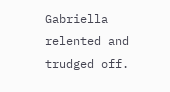Gabriella relented and trudged off.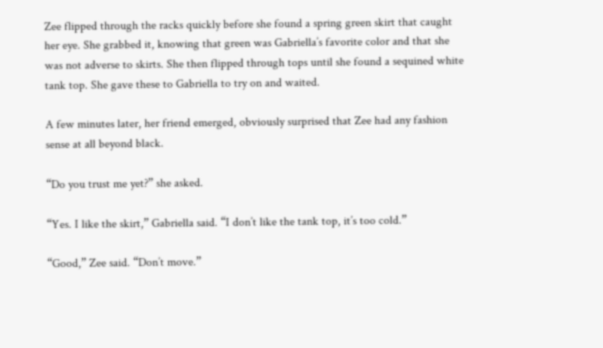Zee flipped through the racks quickly before she found a spring green skirt that caught her eye. She grabbed it, knowing that green was Gabriella’s favorite color and that she was not adverse to skirts. She then flipped through tops until she found a sequined white tank top. She gave these to Gabriella to try on and waited.

A few minutes later, her friend emerged, obviously surprised that Zee had any fashion sense at all beyond black.

“Do you trust me yet?” she asked.

“Yes. I like the skirt,” Gabriella said. “I don’t like the tank top, it’s too cold.”

“Good,” Zee said. “Don’t move.”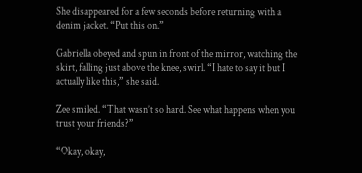She disappeared for a few seconds before returning with a denim jacket. “Put this on.”

Gabriella obeyed and spun in front of the mirror, watching the skirt, falling just above the knee, swirl. “I hate to say it but I actually like this,” she said.

Zee smiled. “That wasn’t so hard. See what happens when you trust your friends?”

“Okay, okay,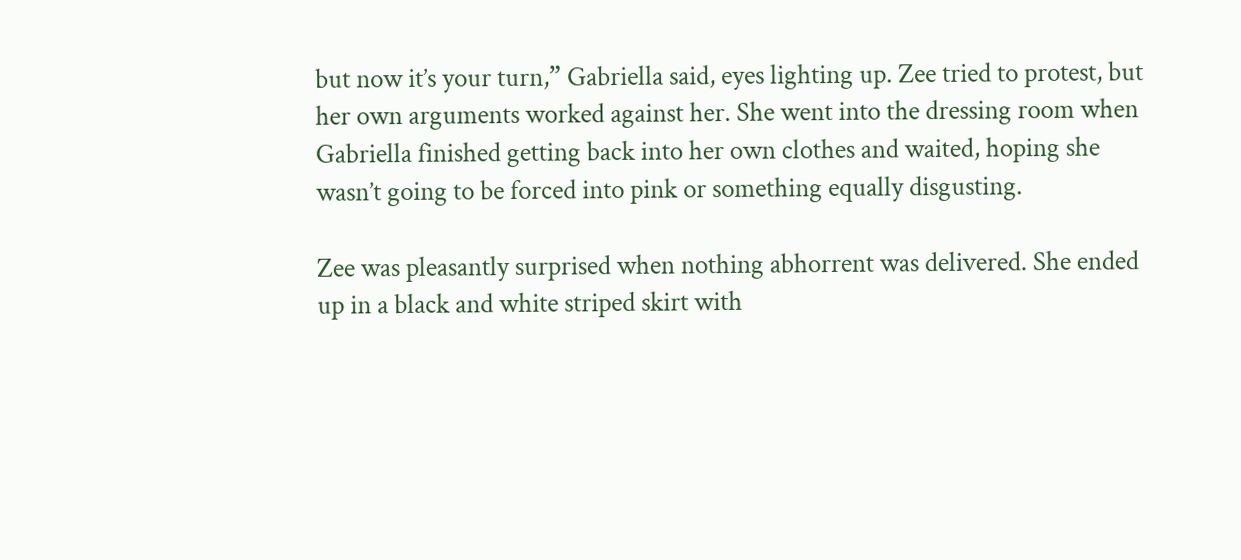but now it’s your turn,” Gabriella said, eyes lighting up. Zee tried to protest, but her own arguments worked against her. She went into the dressing room when Gabriella finished getting back into her own clothes and waited, hoping she wasn’t going to be forced into pink or something equally disgusting.

Zee was pleasantly surprised when nothing abhorrent was delivered. She ended up in a black and white striped skirt with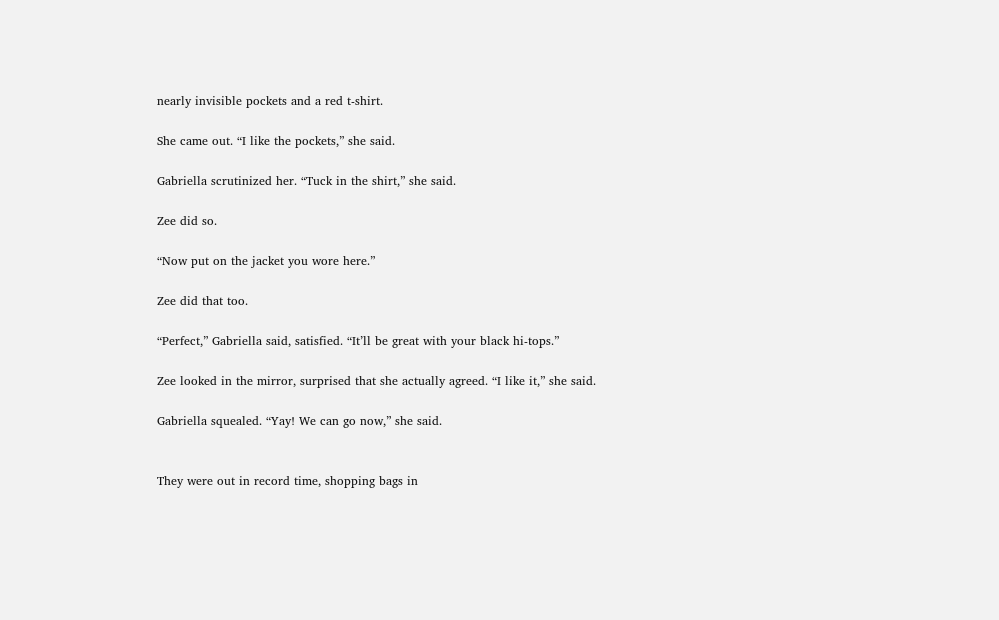nearly invisible pockets and a red t-shirt.

She came out. “I like the pockets,” she said.

Gabriella scrutinized her. “Tuck in the shirt,” she said.

Zee did so.

“Now put on the jacket you wore here.”

Zee did that too.

“Perfect,” Gabriella said, satisfied. “It’ll be great with your black hi-tops.”

Zee looked in the mirror, surprised that she actually agreed. “I like it,” she said.

Gabriella squealed. “Yay! We can go now,” she said.


They were out in record time, shopping bags in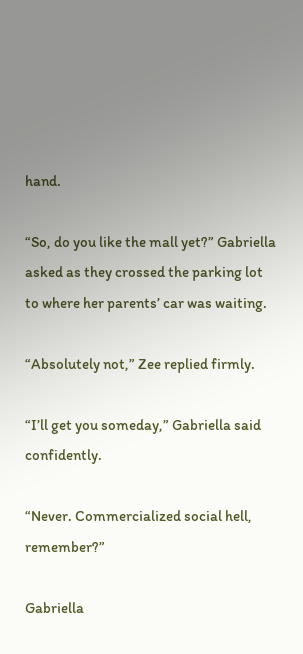hand.

“So, do you like the mall yet?” Gabriella asked as they crossed the parking lot to where her parents’ car was waiting.

“Absolutely not,” Zee replied firmly.

“I’ll get you someday,” Gabriella said confidently.

“Never. Commercialized social hell, remember?”

Gabriella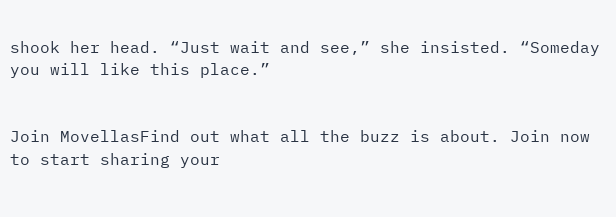shook her head. “Just wait and see,” she insisted. “Someday you will like this place.”


Join MovellasFind out what all the buzz is about. Join now to start sharing your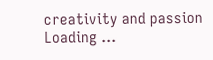creativity and passion
Loading ...